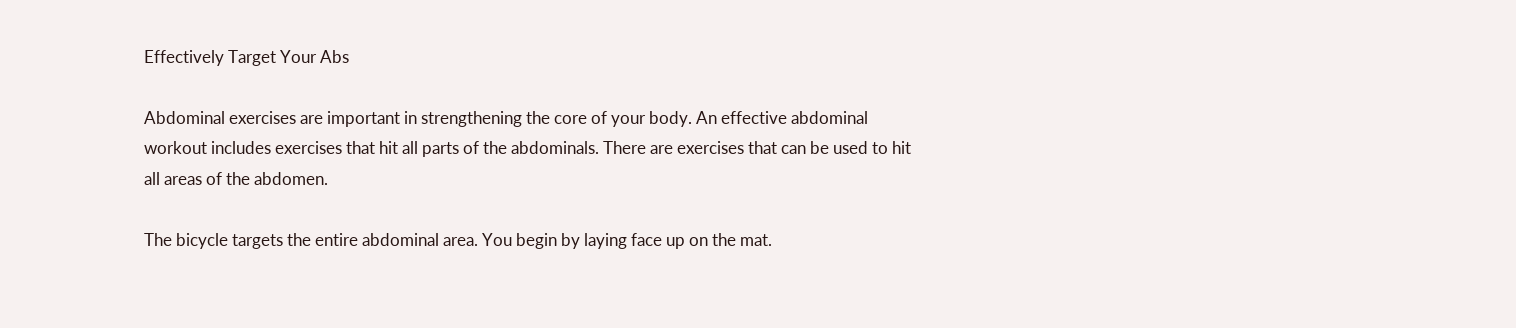Effectively Target Your Abs

Abdominal exercises are important in strengthening the core of your body. An effective abdominal workout includes exercises that hit all parts of the abdominals. There are exercises that can be used to hit all areas of the abdomen.

The bicycle targets the entire abdominal area. You begin by laying face up on the mat.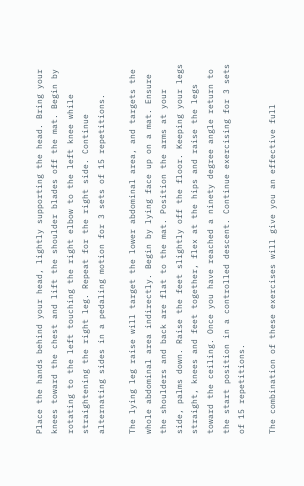Place the hands behind your head, lightly supporting the head. Bring your knees toward the chest and lift the shoulder blades off the mat. Begin by rotating to the left touching the right elbow to the left knee while straightening the right leg. Repeat for the right side. Continue alternating sides in a pedaling motion for 3 sets of 15 repetitions.

The lying leg raise will target the lower abdominal area, and targets the whole abdominal area indirectly. Begin by lying face up on a mat. Ensure the shoulders and back are flat to the mat. Position the arms at your side, palms down. Raise the feet slightly off the floor. Keeping your legs straight, knees and feet together, flex at the hips and raise the legs toward the ceiling. Once you have reached a ninety degree angle return to the start position in a controlled descent. Continue exercising for 3 sets of 15 repetitions.

The combination of these exercises will give you an effective full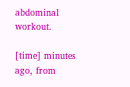abdominal workout.

[time] minutes ago, from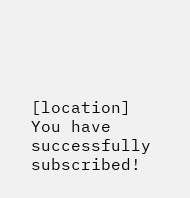[location]
You have successfully subscribed!